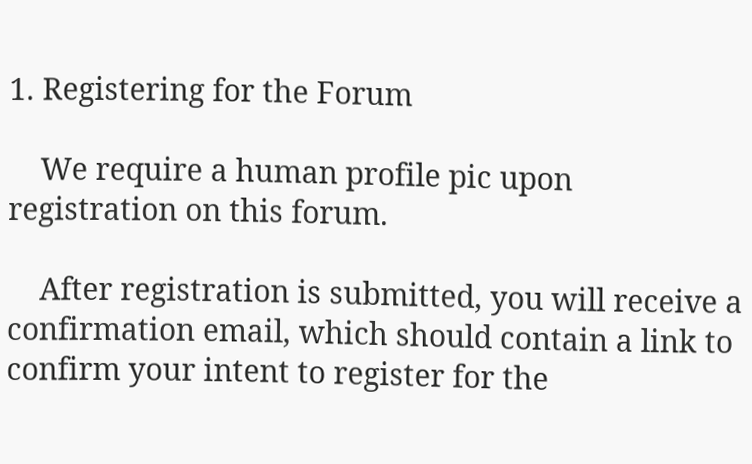1. Registering for the Forum

    We require a human profile pic upon registration on this forum.

    After registration is submitted, you will receive a confirmation email, which should contain a link to confirm your intent to register for the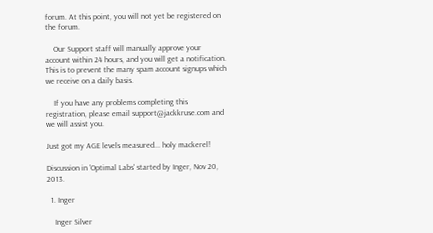forum. At this point, you will not yet be registered on the forum.

    Our Support staff will manually approve your account within 24 hours, and you will get a notification. This is to prevent the many spam account signups which we receive on a daily basis.

    If you have any problems completing this registration, please email support@jackkruse.com and we will assist you.

Just got my AGE levels measured... holy mackerel!

Discussion in 'Optimal Labs' started by Inger, Nov 20, 2013.

  1. Inger

    Inger Silver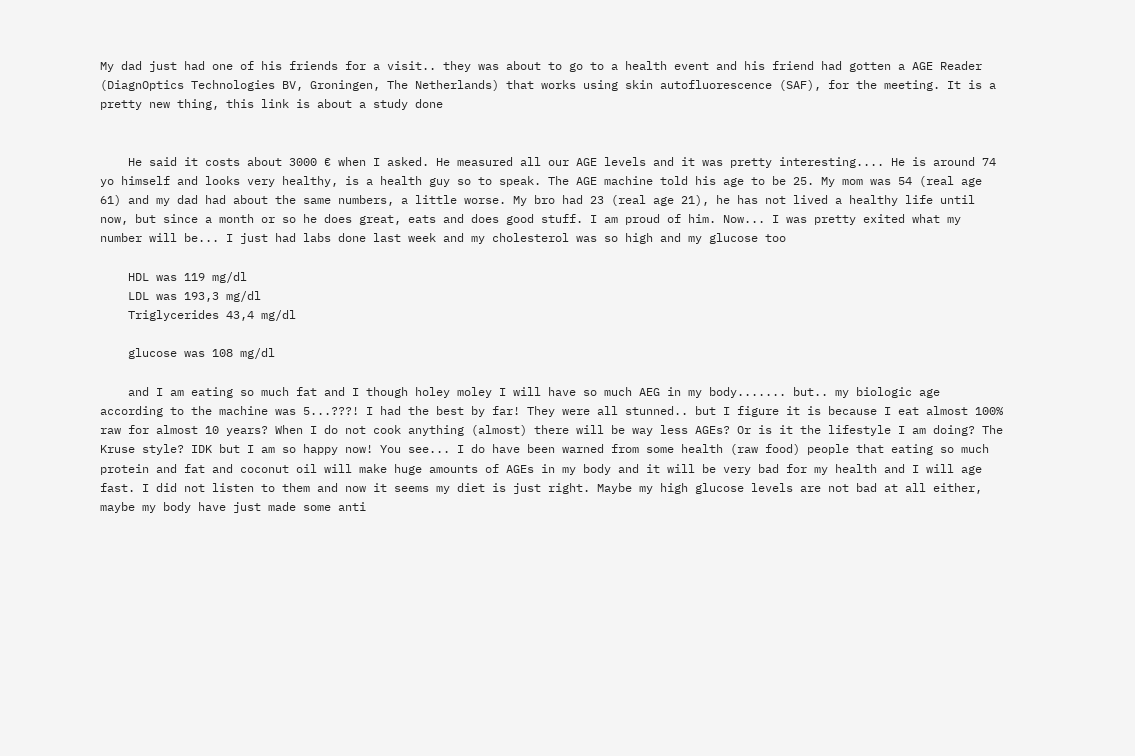My dad just had one of his friends for a visit.. they was about to go to a health event and his friend had gotten a AGE Reader (DiagnOptics Technologies BV, Groningen, The Netherlands) that works using skin autofluorescence (SAF), for the meeting. It is a pretty new thing, this link is about a study done


    He said it costs about 3000 € when I asked. He measured all our AGE levels and it was pretty interesting.... He is around 74 yo himself and looks very healthy, is a health guy so to speak. The AGE machine told his age to be 25. My mom was 54 (real age 61) and my dad had about the same numbers, a little worse. My bro had 23 (real age 21), he has not lived a healthy life until now, but since a month or so he does great, eats and does good stuff. I am proud of him. Now... I was pretty exited what my number will be... I just had labs done last week and my cholesterol was so high and my glucose too

    HDL was 119 mg/dl
    LDL was 193,3 mg/dl
    Triglycerides 43,4 mg/dl

    glucose was 108 mg/dl

    and I am eating so much fat and I though holey moley I will have so much AEG in my body....... but.. my biologic age according to the machine was 5...???! I had the best by far! They were all stunned.. but I figure it is because I eat almost 100% raw for almost 10 years? When I do not cook anything (almost) there will be way less AGEs? Or is it the lifestyle I am doing? The Kruse style? IDK but I am so happy now! You see... I do have been warned from some health (raw food) people that eating so much protein and fat and coconut oil will make huge amounts of AGEs in my body and it will be very bad for my health and I will age fast. I did not listen to them and now it seems my diet is just right. Maybe my high glucose levels are not bad at all either, maybe my body have just made some anti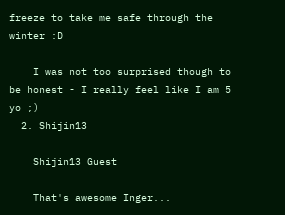freeze to take me safe through the winter :D

    I was not too surprised though to be honest - I really feel like I am 5 yo ;)
  2. Shijin13

    Shijin13 Guest

    That's awesome Inger...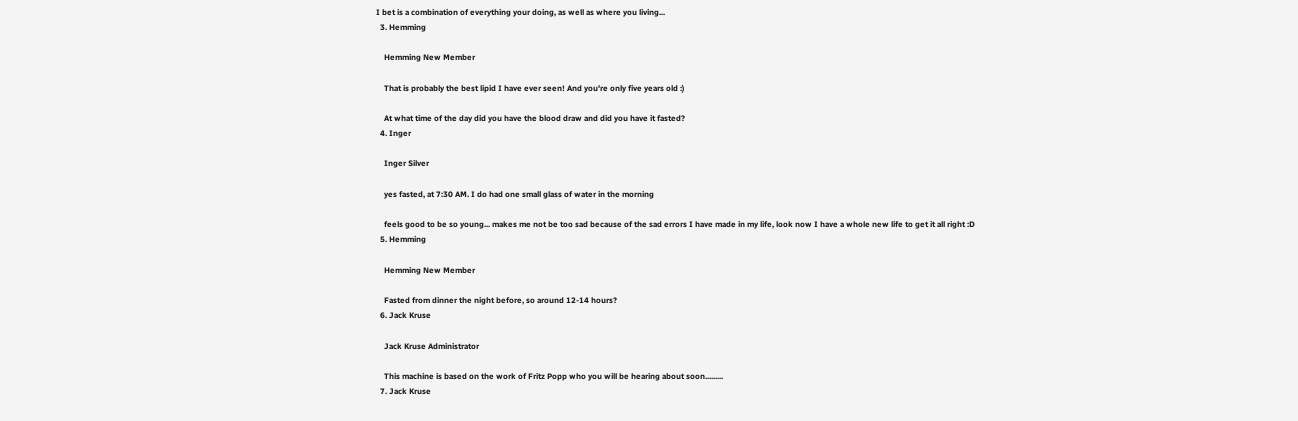I bet is a combination of everything your doing, as well as where you living...
  3. Hemming

    Hemming New Member

    That is probably the best lipid I have ever seen! And you're only five years old :)

    At what time of the day did you have the blood draw and did you have it fasted?
  4. Inger

    Inger Silver

    yes fasted, at 7:30 AM. I do had one small glass of water in the morning

    feels good to be so young... makes me not be too sad because of the sad errors I have made in my life, look now I have a whole new life to get it all right :D
  5. Hemming

    Hemming New Member

    Fasted from dinner the night before, so around 12-14 hours?
  6. Jack Kruse

    Jack Kruse Administrator

    This machine is based on the work of Fritz Popp who you will be hearing about soon.........
  7. Jack Kruse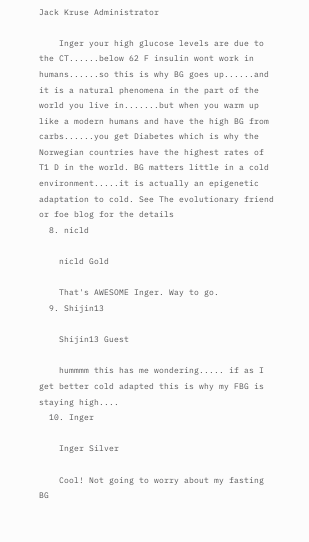Jack Kruse Administrator

    Inger your high glucose levels are due to the CT......below 62 F insulin wont work in humans......so this is why BG goes up......and it is a natural phenomena in the part of the world you live in.......but when you warm up like a modern humans and have the high BG from carbs......you get Diabetes which is why the Norwegian countries have the highest rates of T1 D in the world. BG matters little in a cold environment.....it is actually an epigenetic adaptation to cold. See The evolutionary friend or foe blog for the details
  8. nicld

    nicld Gold

    That's AWESOME Inger. Way to go.
  9. Shijin13

    Shijin13 Guest

    hummmm this has me wondering..... if as I get better cold adapted this is why my FBG is staying high....
  10. Inger

    Inger Silver

    Cool! Not going to worry about my fasting BG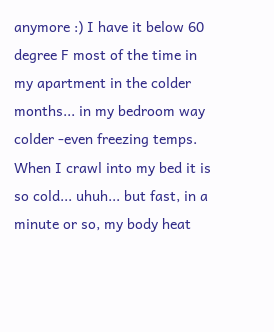anymore :) I have it below 60 degree F most of the time in my apartment in the colder months... in my bedroom way colder -even freezing temps. When I crawl into my bed it is so cold... uhuh... but fast, in a minute or so, my body heat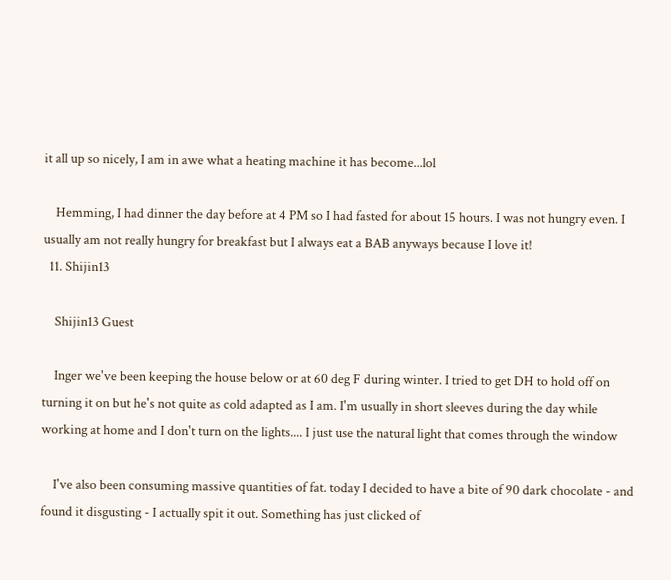it all up so nicely, I am in awe what a heating machine it has become...lol

    Hemming, I had dinner the day before at 4 PM so I had fasted for about 15 hours. I was not hungry even. I usually am not really hungry for breakfast but I always eat a BAB anyways because I love it!
  11. Shijin13

    Shijin13 Guest

    Inger we've been keeping the house below or at 60 deg F during winter. I tried to get DH to hold off on turning it on but he's not quite as cold adapted as I am. I'm usually in short sleeves during the day while working at home and I don't turn on the lights.... I just use the natural light that comes through the window

    I've also been consuming massive quantities of fat. today I decided to have a bite of 90 dark chocolate - and found it disgusting - I actually spit it out. Something has just clicked of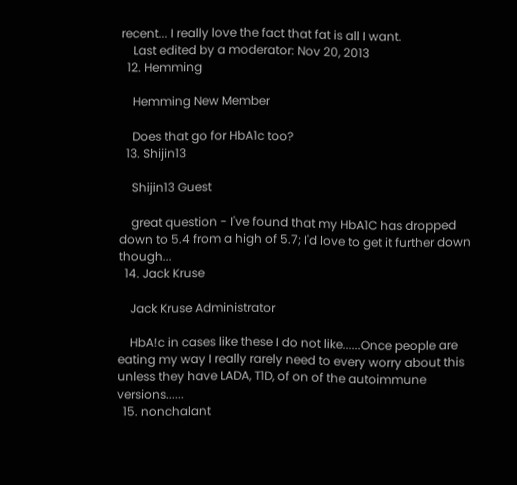recent... I really love the fact that fat is all I want.
    Last edited by a moderator: Nov 20, 2013
  12. Hemming

    Hemming New Member

    Does that go for HbA1c too?
  13. Shijin13

    Shijin13 Guest

    great question - I've found that my HbA1C has dropped down to 5.4 from a high of 5.7; I'd love to get it further down though...
  14. Jack Kruse

    Jack Kruse Administrator

    HbA!c in cases like these I do not like......Once people are eating my way I really rarely need to every worry about this unless they have LADA, T1D, of on of the autoimmune versions......
  15. nonchalant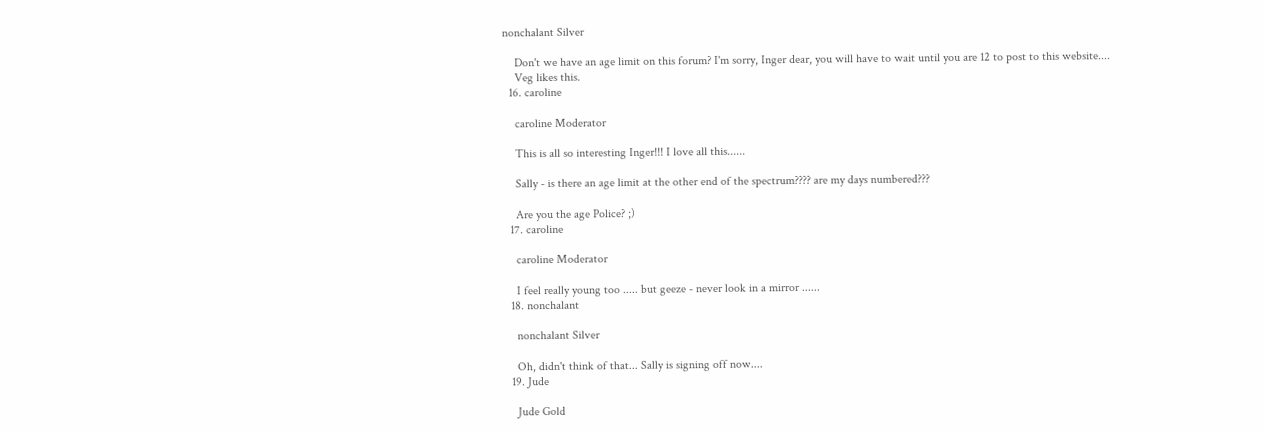nonchalant Silver

    Don't we have an age limit on this forum? I'm sorry, Inger dear, you will have to wait until you are 12 to post to this website....
    Veg likes this.
  16. caroline

    caroline Moderator

    This is all so interesting Inger!!! I love all this......

    Sally - is there an age limit at the other end of the spectrum???? are my days numbered???

    Are you the age Police? ;)
  17. caroline

    caroline Moderator

    I feel really young too ..... but geeze - never look in a mirror ......
  18. nonchalant

    nonchalant Silver

    Oh, didn't think of that... Sally is signing off now....
  19. Jude

    Jude Gold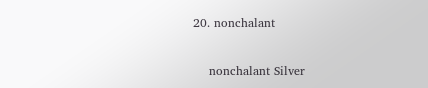20. nonchalant

    nonchalant Silver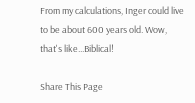From my calculations, Inger could live to be about 600 years old. Wow, that's like...Biblical!

Share This Page